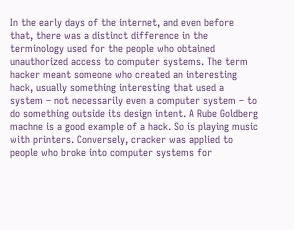In the early days of the internet, and even before that, there was a distinct difference in the terminology used for the people who obtained unauthorized access to computer systems. The term hacker meant someone who created an interesting hack, usually something interesting that used a system – not necessarily even a computer system – to do something outside its design intent. A Rube Goldberg machne is a good example of a hack. So is playing music with printers. Conversely, cracker was applied to people who broke into computer systems for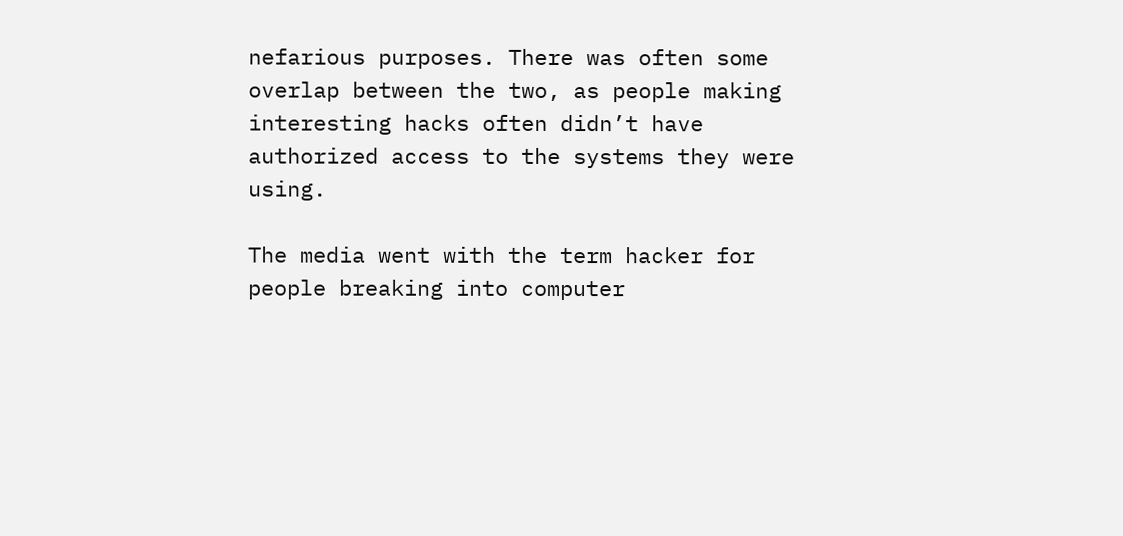nefarious purposes. There was often some overlap between the two, as people making interesting hacks often didn’t have authorized access to the systems they were using.

The media went with the term hacker for people breaking into computer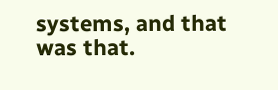systems, and that was that.